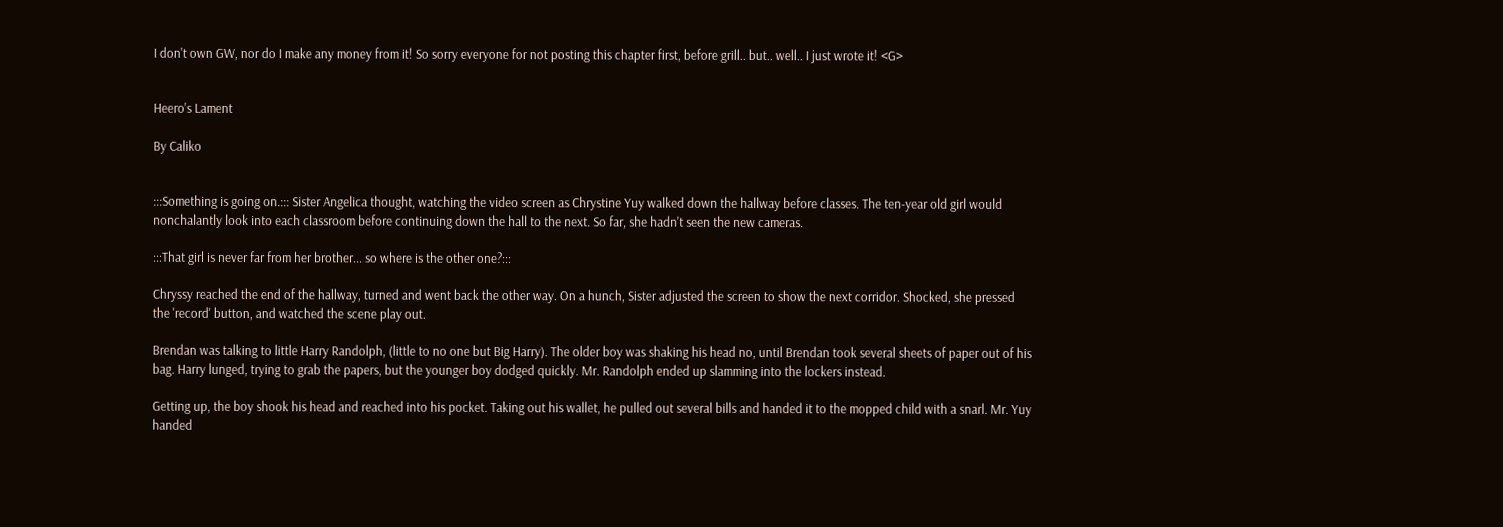I don't own GW, nor do I make any money from it! So sorry everyone for not posting this chapter first, before grill.. but.. well.. I just wrote it! <G>


Heero's Lament

By Caliko


:::Something is going on.::: Sister Angelica thought, watching the video screen as Chrystine Yuy walked down the hallway before classes. The ten-year old girl would nonchalantly look into each classroom before continuing down the hall to the next. So far, she hadn't seen the new cameras.

:::That girl is never far from her brother... so where is the other one?:::

Chryssy reached the end of the hallway, turned and went back the other way. On a hunch, Sister adjusted the screen to show the next corridor. Shocked, she pressed the 'record' button, and watched the scene play out.

Brendan was talking to little Harry Randolph, (little to no one but Big Harry). The older boy was shaking his head no, until Brendan took several sheets of paper out of his bag. Harry lunged, trying to grab the papers, but the younger boy dodged quickly. Mr. Randolph ended up slamming into the lockers instead.

Getting up, the boy shook his head and reached into his pocket. Taking out his wallet, he pulled out several bills and handed it to the mopped child with a snarl. Mr. Yuy handed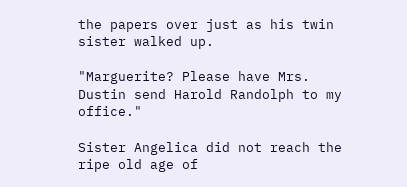the papers over just as his twin sister walked up.

"Marguerite? Please have Mrs. Dustin send Harold Randolph to my office."

Sister Angelica did not reach the ripe old age of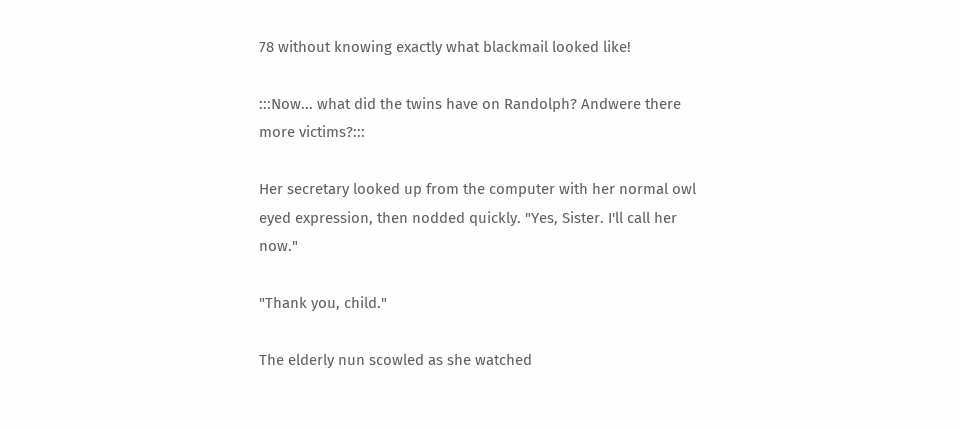78 without knowing exactly what blackmail looked like!

:::Now... what did the twins have on Randolph? Andwere there more victims?:::

Her secretary looked up from the computer with her normal owl eyed expression, then nodded quickly. "Yes, Sister. I'll call her now."

"Thank you, child."

The elderly nun scowled as she watched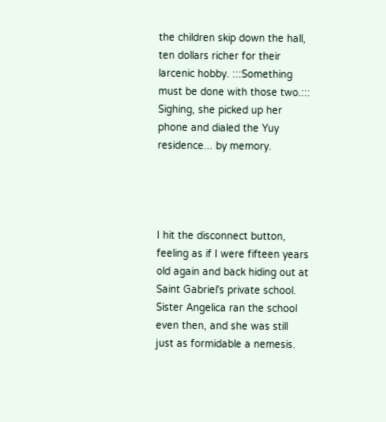the children skip down the hall, ten dollars richer for their larcenic hobby. :::Something must be done with those two.::: Sighing, she picked up her phone and dialed the Yuy residence... by memory.




I hit the disconnect button, feeling as if I were fifteen years old again and back hiding out at Saint Gabriel's private school. Sister Angelica ran the school even then, and she was still just as formidable a nemesis.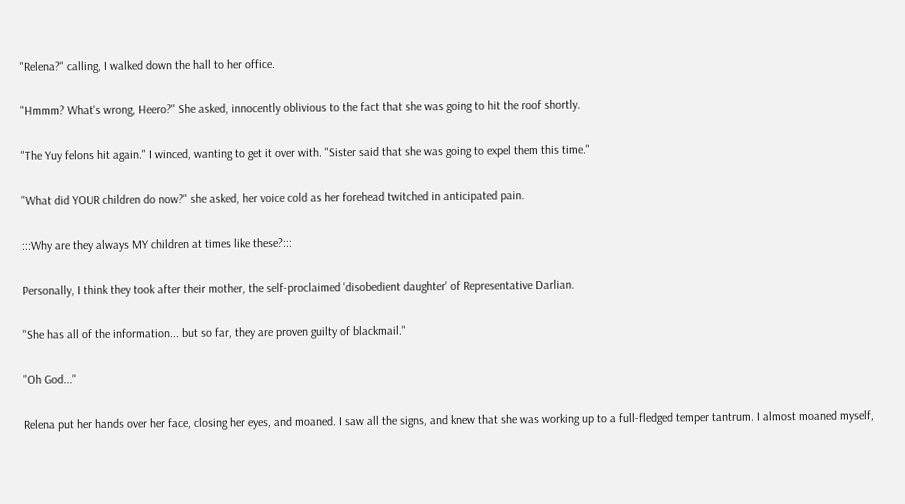"Relena?" calling, I walked down the hall to her office.

"Hmmm? What's wrong, Heero?" She asked, innocently oblivious to the fact that she was going to hit the roof shortly.

"The Yuy felons hit again." I winced, wanting to get it over with. "Sister said that she was going to expel them this time."

"What did YOUR children do now?" she asked, her voice cold as her forehead twitched in anticipated pain.

:::Why are they always MY children at times like these?:::

Personally, I think they took after their mother, the self-proclaimed 'disobedient daughter' of Representative Darlian.

"She has all of the information... but so far, they are proven guilty of blackmail."

"Oh God..."

Relena put her hands over her face, closing her eyes, and moaned. I saw all the signs, and knew that she was working up to a full-fledged temper tantrum. I almost moaned myself,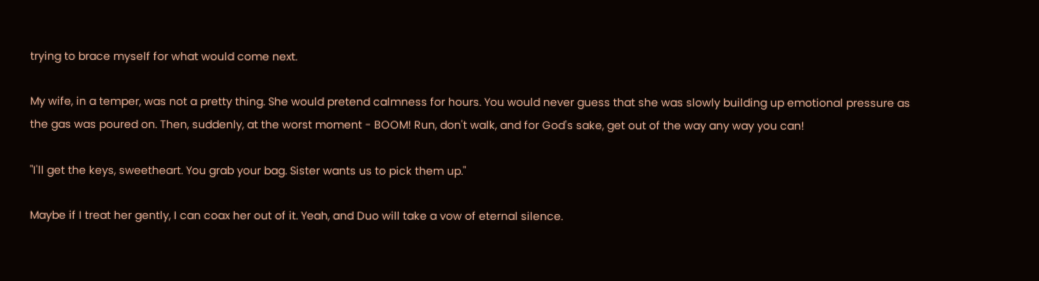trying to brace myself for what would come next.

My wife, in a temper, was not a pretty thing. She would pretend calmness for hours. You would never guess that she was slowly building up emotional pressure as the gas was poured on. Then, suddenly, at the worst moment - BOOM! Run, don't walk, and for God's sake, get out of the way any way you can!

"I'll get the keys, sweetheart. You grab your bag. Sister wants us to pick them up."

Maybe if I treat her gently, I can coax her out of it. Yeah, and Duo will take a vow of eternal silence.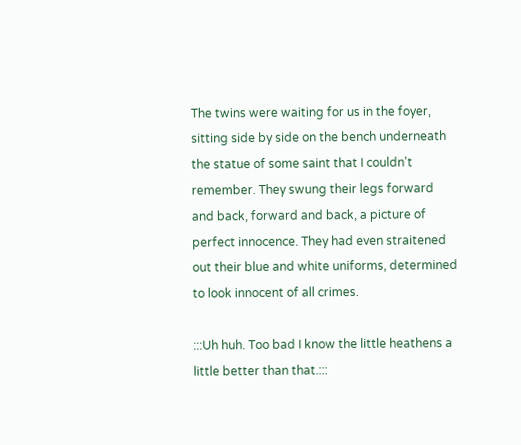The twins were waiting for us in the foyer, sitting side by side on the bench underneath the statue of some saint that I couldn't remember. They swung their legs forward and back, forward and back, a picture of perfect innocence. They had even straitened out their blue and white uniforms, determined to look innocent of all crimes.

:::Uh huh. Too bad I know the little heathens a little better than that.:::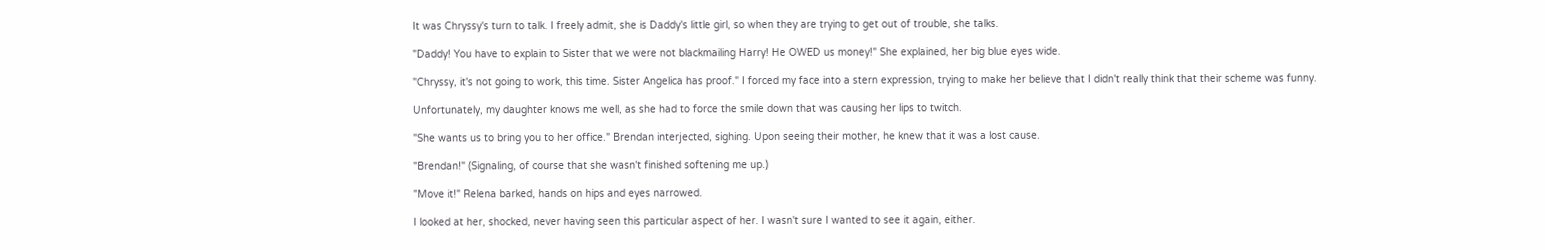It was Chryssy's turn to talk. I freely admit, she is Daddy's little girl, so when they are trying to get out of trouble, she talks.

"Daddy! You have to explain to Sister that we were not blackmailing Harry! He OWED us money!" She explained, her big blue eyes wide.

"Chryssy, it's not going to work, this time. Sister Angelica has proof." I forced my face into a stern expression, trying to make her believe that I didn't really think that their scheme was funny.

Unfortunately, my daughter knows me well, as she had to force the smile down that was causing her lips to twitch.

"She wants us to bring you to her office." Brendan interjected, sighing. Upon seeing their mother, he knew that it was a lost cause.

"Brendan!" (Signaling, of course that she wasn't finished softening me up.)

"Move it!" Relena barked, hands on hips and eyes narrowed.

I looked at her, shocked, never having seen this particular aspect of her. I wasn't sure I wanted to see it again, either.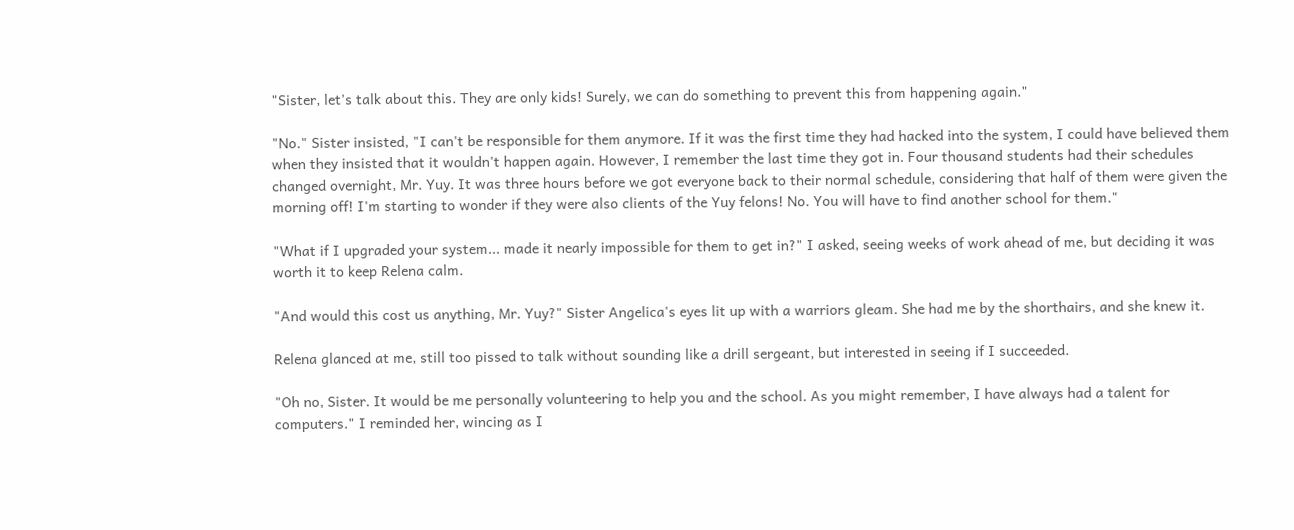"Sister, let's talk about this. They are only kids! Surely, we can do something to prevent this from happening again."

"No." Sister insisted, "I can't be responsible for them anymore. If it was the first time they had hacked into the system, I could have believed them when they insisted that it wouldn't happen again. However, I remember the last time they got in. Four thousand students had their schedules changed overnight, Mr. Yuy. It was three hours before we got everyone back to their normal schedule, considering that half of them were given the morning off! I'm starting to wonder if they were also clients of the Yuy felons! No. You will have to find another school for them."

"What if I upgraded your system... made it nearly impossible for them to get in?" I asked, seeing weeks of work ahead of me, but deciding it was worth it to keep Relena calm.

"And would this cost us anything, Mr. Yuy?" Sister Angelica's eyes lit up with a warriors gleam. She had me by the shorthairs, and she knew it.

Relena glanced at me, still too pissed to talk without sounding like a drill sergeant, but interested in seeing if I succeeded.

"Oh no, Sister. It would be me personally volunteering to help you and the school. As you might remember, I have always had a talent for computers." I reminded her, wincing as I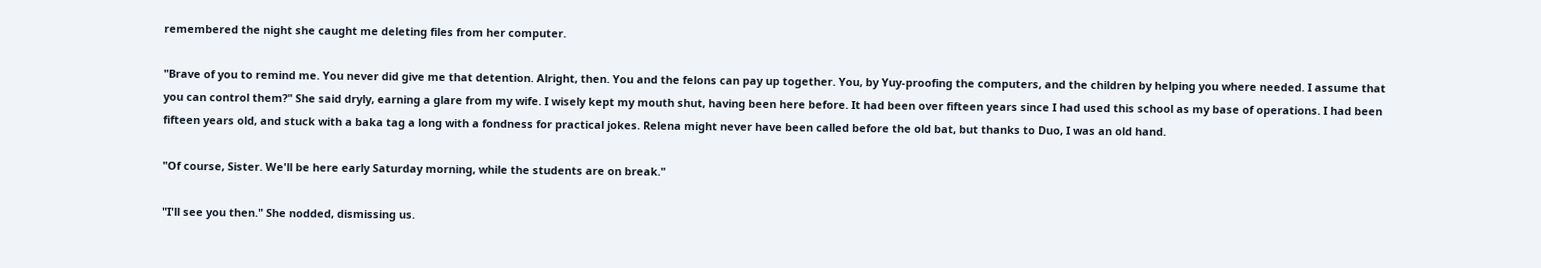remembered the night she caught me deleting files from her computer.

"Brave of you to remind me. You never did give me that detention. Alright, then. You and the felons can pay up together. You, by Yuy-proofing the computers, and the children by helping you where needed. I assume that you can control them?" She said dryly, earning a glare from my wife. I wisely kept my mouth shut, having been here before. It had been over fifteen years since I had used this school as my base of operations. I had been fifteen years old, and stuck with a baka tag a long with a fondness for practical jokes. Relena might never have been called before the old bat, but thanks to Duo, I was an old hand.

"Of course, Sister. We'll be here early Saturday morning, while the students are on break."

"I'll see you then." She nodded, dismissing us.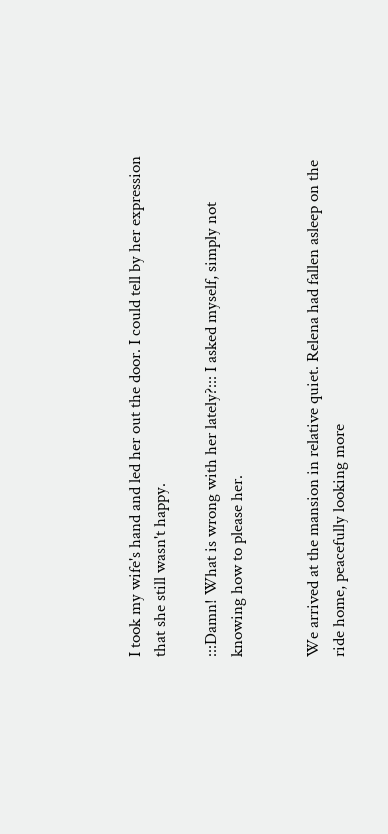I took my wife's hand and led her out the door. I could tell by her expression that she still wasn't happy.

:::Damn! What is wrong with her lately?::: I asked myself, simply not knowing how to please her.


We arrived at the mansion in relative quiet. Relena had fallen asleep on the ride home, peacefully looking more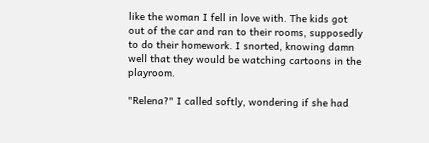like the woman I fell in love with. The kids got out of the car and ran to their rooms, supposedly to do their homework. I snorted, knowing damn well that they would be watching cartoons in the playroom.

"Relena?" I called softly, wondering if she had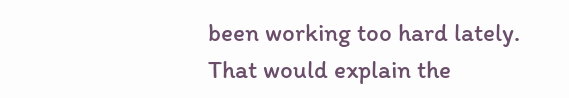been working too hard lately. That would explain the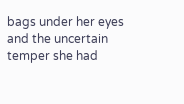bags under her eyes and the uncertain temper she had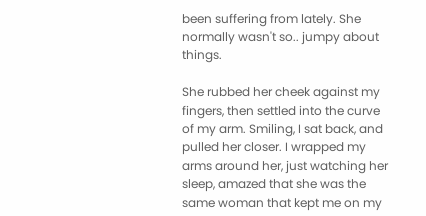been suffering from lately. She normally wasn't so.. jumpy about things.

She rubbed her cheek against my fingers, then settled into the curve of my arm. Smiling, I sat back, and pulled her closer. I wrapped my arms around her, just watching her sleep, amazed that she was the same woman that kept me on my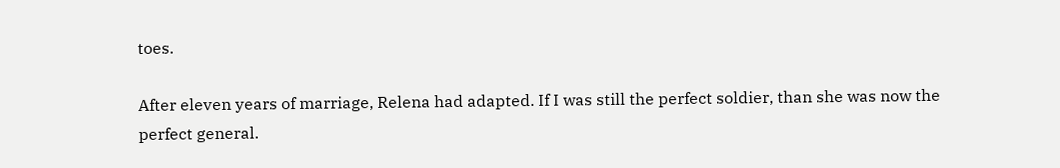toes.

After eleven years of marriage, Relena had adapted. If I was still the perfect soldier, than she was now the perfect general.